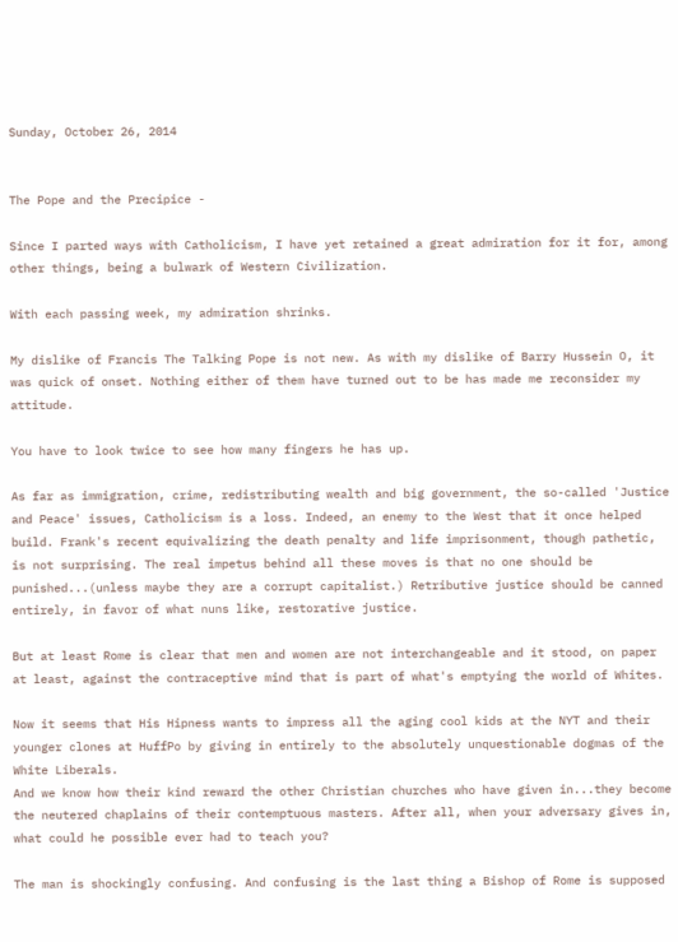Sunday, October 26, 2014


The Pope and the Precipice -

Since I parted ways with Catholicism, I have yet retained a great admiration for it for, among other things, being a bulwark of Western Civilization.

With each passing week, my admiration shrinks.

My dislike of Francis The Talking Pope is not new. As with my dislike of Barry Hussein O, it was quick of onset. Nothing either of them have turned out to be has made me reconsider my attitude.

You have to look twice to see how many fingers he has up.

As far as immigration, crime, redistributing wealth and big government, the so-called 'Justice and Peace' issues, Catholicism is a loss. Indeed, an enemy to the West that it once helped build. Frank's recent equivalizing the death penalty and life imprisonment, though pathetic, is not surprising. The real impetus behind all these moves is that no one should be punished...(unless maybe they are a corrupt capitalist.) Retributive justice should be canned entirely, in favor of what nuns like, restorative justice.

But at least Rome is clear that men and women are not interchangeable and it stood, on paper at least, against the contraceptive mind that is part of what's emptying the world of Whites.

Now it seems that His Hipness wants to impress all the aging cool kids at the NYT and their younger clones at HuffPo by giving in entirely to the absolutely unquestionable dogmas of the White Liberals.
And we know how their kind reward the other Christian churches who have given in...they become the neutered chaplains of their contemptuous masters. After all, when your adversary gives in, what could he possible ever had to teach you?

The man is shockingly confusing. And confusing is the last thing a Bishop of Rome is supposed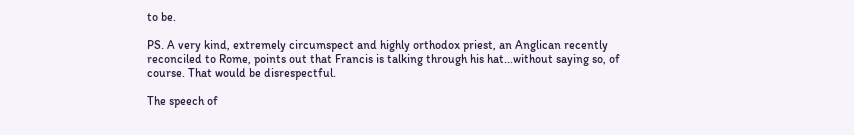to be.

PS. A very kind, extremely circumspect and highly orthodox priest, an Anglican recently reconciled to Rome, points out that Francis is talking through his hat...without saying so, of course. That would be disrespectful.

The speech of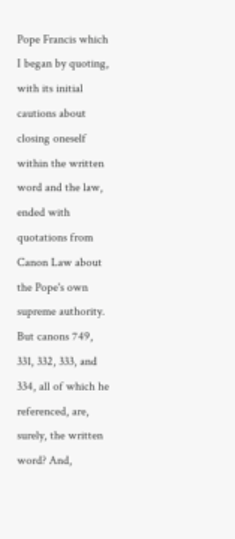Pope Francis which I began by quoting, with its initial cautions about closing oneself within the written word and the law, ended with quotations from Canon Law about the Pope's own supreme authority. But canons 749, 331, 332, 333, and 334, all of which he referenced, are, surely, the written word? And,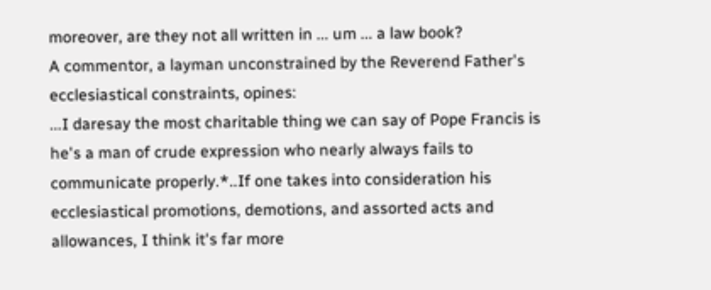moreover, are they not all written in ... um ... a law book?
A commentor, a layman unconstrained by the Reverend Father's ecclesiastical constraints, opines:
...I daresay the most charitable thing we can say of Pope Francis is he's a man of crude expression who nearly always fails to communicate properly.*..If one takes into consideration his ecclesiastical promotions, demotions, and assorted acts and allowances, I think it's far more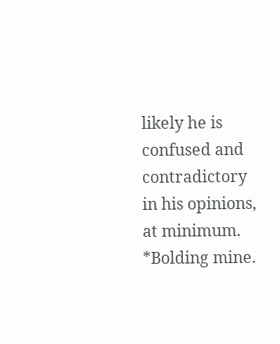likely he is confused and contradictory in his opinions, at minimum.
*Bolding mine.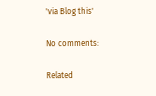'via Blog this'

No comments:

Related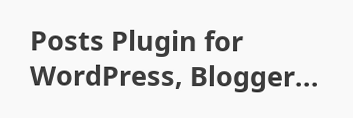Posts Plugin for WordPress, Blogger...